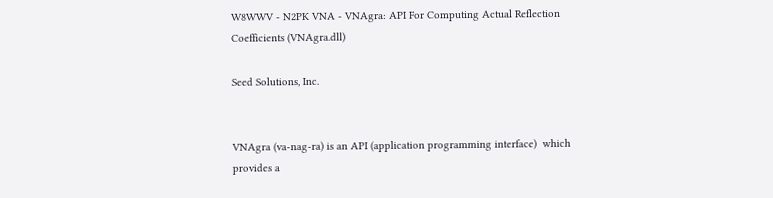W8WWV - N2PK VNA - VNAgra: API For Computing Actual Reflection Coefficients (VNAgra.dll)

Seed Solutions, Inc.


VNAgra (va-nag-ra) is an API (application programming interface)  which provides a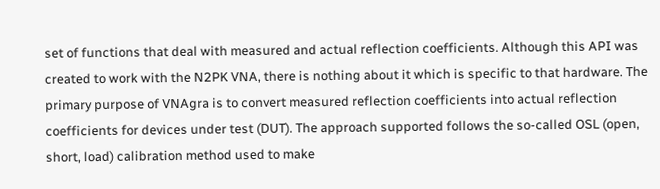set of functions that deal with measured and actual reflection coefficients. Although this API was created to work with the N2PK VNA, there is nothing about it which is specific to that hardware. The primary purpose of VNAgra is to convert measured reflection coefficients into actual reflection coefficients for devices under test (DUT). The approach supported follows the so-called OSL (open, short, load) calibration method used to make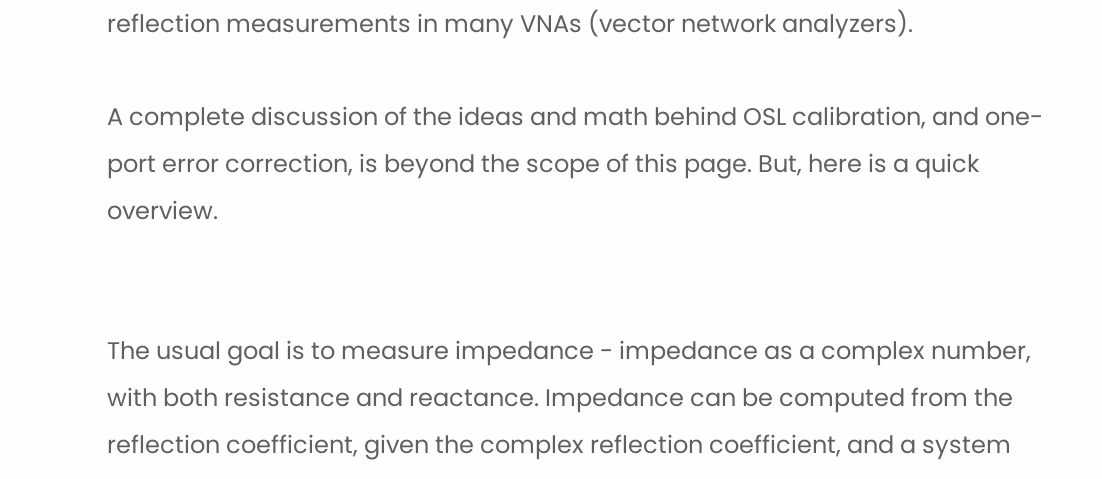reflection measurements in many VNAs (vector network analyzers).

A complete discussion of the ideas and math behind OSL calibration, and one-port error correction, is beyond the scope of this page. But, here is a quick overview.


The usual goal is to measure impedance - impedance as a complex number, with both resistance and reactance. Impedance can be computed from the reflection coefficient, given the complex reflection coefficient, and a system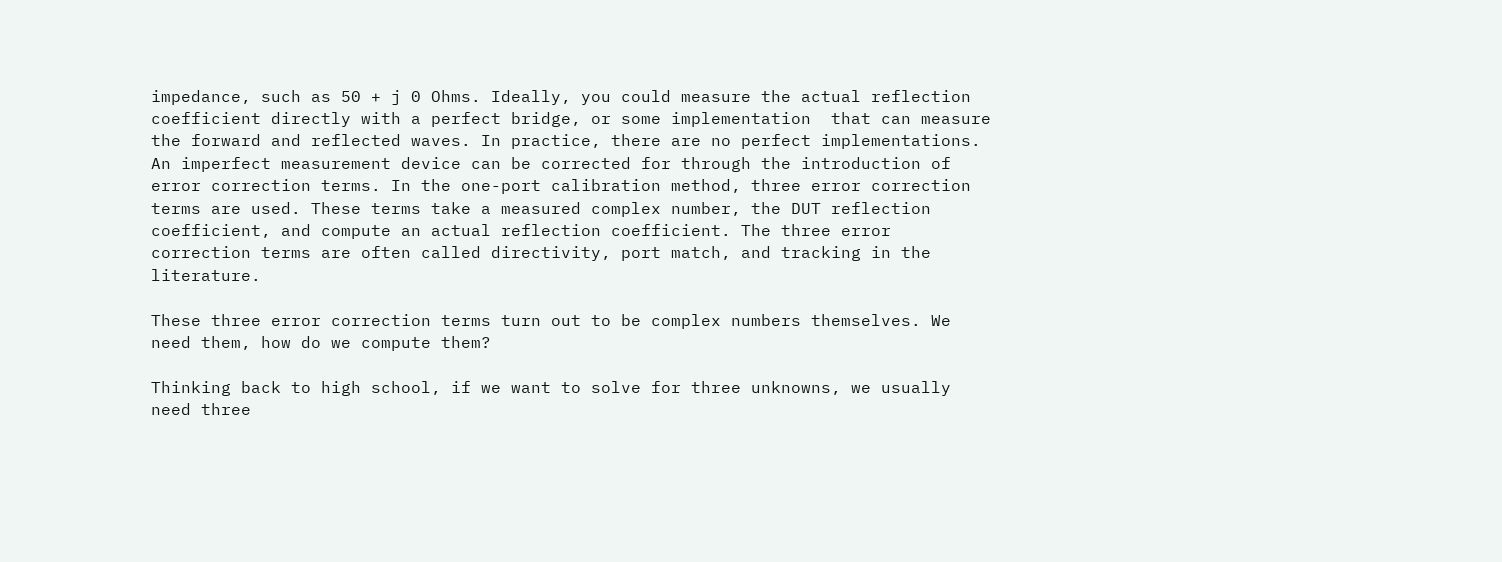impedance, such as 50 + j 0 Ohms. Ideally, you could measure the actual reflection coefficient directly with a perfect bridge, or some implementation  that can measure the forward and reflected waves. In practice, there are no perfect implementations. An imperfect measurement device can be corrected for through the introduction of error correction terms. In the one-port calibration method, three error correction terms are used. These terms take a measured complex number, the DUT reflection coefficient, and compute an actual reflection coefficient. The three error correction terms are often called directivity, port match, and tracking in the literature.

These three error correction terms turn out to be complex numbers themselves. We need them, how do we compute them?

Thinking back to high school, if we want to solve for three unknowns, we usually need three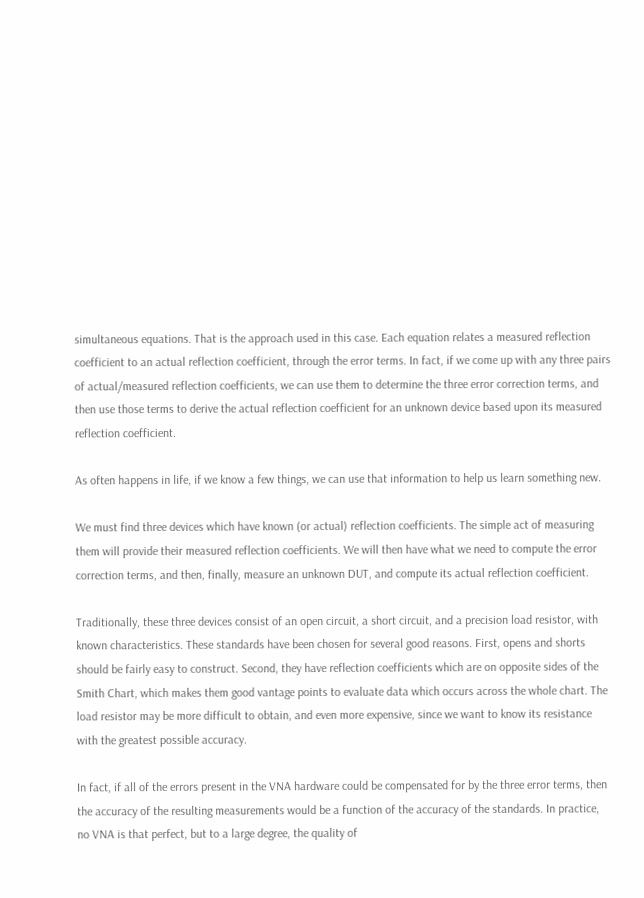simultaneous equations. That is the approach used in this case. Each equation relates a measured reflection coefficient to an actual reflection coefficient, through the error terms. In fact, if we come up with any three pairs of actual/measured reflection coefficients, we can use them to determine the three error correction terms, and then use those terms to derive the actual reflection coefficient for an unknown device based upon its measured reflection coefficient.

As often happens in life, if we know a few things, we can use that information to help us learn something new.

We must find three devices which have known (or actual) reflection coefficients. The simple act of measuring them will provide their measured reflection coefficients. We will then have what we need to compute the error correction terms, and then, finally, measure an unknown DUT, and compute its actual reflection coefficient.

Traditionally, these three devices consist of an open circuit, a short circuit, and a precision load resistor, with known characteristics. These standards have been chosen for several good reasons. First, opens and shorts should be fairly easy to construct. Second, they have reflection coefficients which are on opposite sides of the Smith Chart, which makes them good vantage points to evaluate data which occurs across the whole chart. The load resistor may be more difficult to obtain, and even more expensive, since we want to know its resistance with the greatest possible accuracy.

In fact, if all of the errors present in the VNA hardware could be compensated for by the three error terms, then the accuracy of the resulting measurements would be a function of the accuracy of the standards. In practice, no VNA is that perfect, but to a large degree, the quality of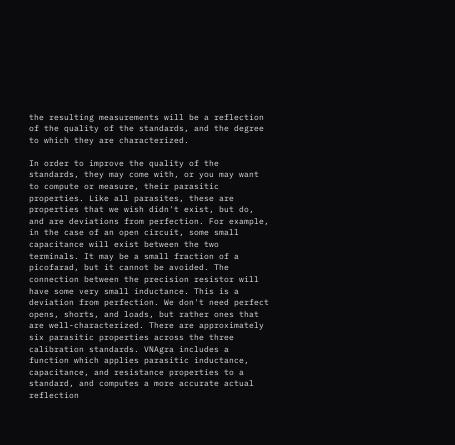the resulting measurements will be a reflection of the quality of the standards, and the degree to which they are characterized.

In order to improve the quality of the standards, they may come with, or you may want to compute or measure, their parasitic properties. Like all parasites, these are properties that we wish didn't exist, but do, and are deviations from perfection. For example, in the case of an open circuit, some small capacitance will exist between the two terminals. It may be a small fraction of a picofarad, but it cannot be avoided. The connection between the precision resistor will have some very small inductance. This is a deviation from perfection. We don't need perfect opens, shorts, and loads, but rather ones that are well-characterized. There are approximately six parasitic properties across the three calibration standards. VNAgra includes a function which applies parasitic inductance, capacitance, and resistance properties to a standard, and computes a more accurate actual reflection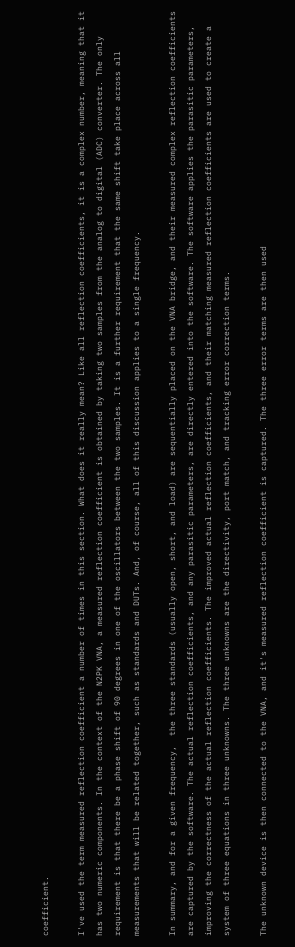coefficient.

I've used the term measured reflection coefficient a number of times in this section. What does it really mean? Like all reflection coefficients, it is a complex number, meaning that it has two numeric components. In the context of the N2PK VNA, a measured reflection coefficient is obtained by taking two samples from the analog to digital (ADC) converter. The only requirement is that there be a phase shift of 90 degrees in one of the oscillators between the two samples. It is a further requirement that the same shift take place across all measurements that will be related together, such as standards and DUTs. And, of course, all of this discussion applies to a single frequency.

In summary, and for a given frequency,  the three standards (usually open, short, and load) are sequentially placed on the VNA bridge, and their measured complex reflection coefficients are captured by the software. The actual reflection coefficients, and any parasitic parameters, are directly entered into the software. The software applies the parasitic parameters, improving the correctness of the actual reflection coefficients. The improved actual reflection coefficients, and their matching measured reflection coefficients are used to create a system of three equations in three unknowns. The three unknowns are the directivity, port match, and tracking error correction terms.

The unknown device is then connected to the VNA, and it's measured reflection coefficient is captured. The three error terms are then used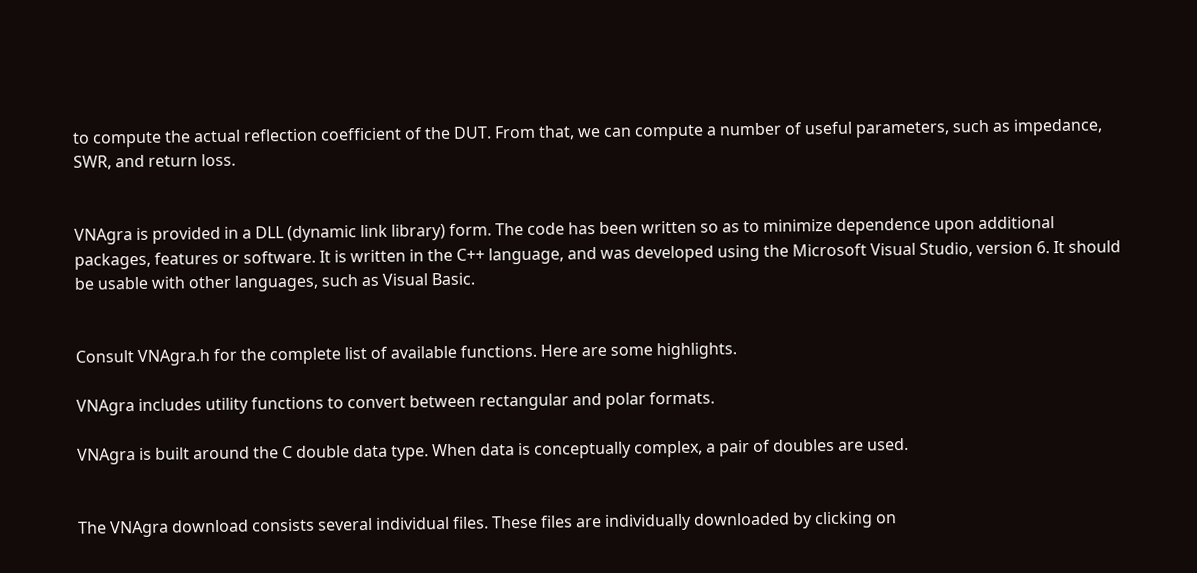to compute the actual reflection coefficient of the DUT. From that, we can compute a number of useful parameters, such as impedance, SWR, and return loss.


VNAgra is provided in a DLL (dynamic link library) form. The code has been written so as to minimize dependence upon additional packages, features or software. It is written in the C++ language, and was developed using the Microsoft Visual Studio, version 6. It should be usable with other languages, such as Visual Basic.


Consult VNAgra.h for the complete list of available functions. Here are some highlights.

VNAgra includes utility functions to convert between rectangular and polar formats.

VNAgra is built around the C double data type. When data is conceptually complex, a pair of doubles are used.


The VNAgra download consists several individual files. These files are individually downloaded by clicking on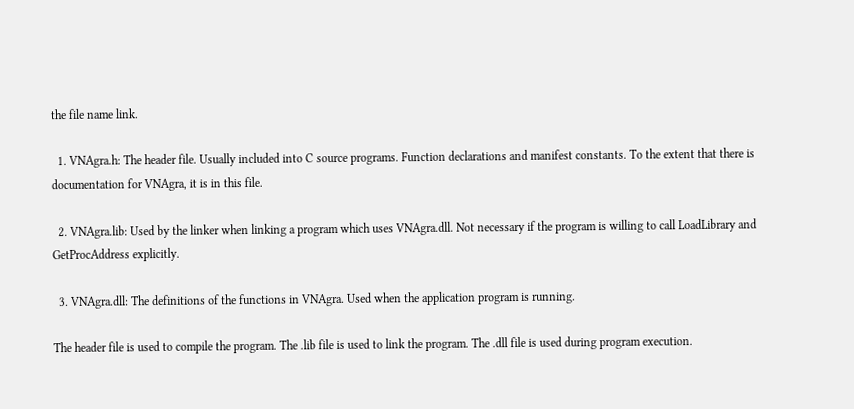the file name link.

  1. VNAgra.h: The header file. Usually included into C source programs. Function declarations and manifest constants. To the extent that there is documentation for VNAgra, it is in this file.

  2. VNAgra.lib: Used by the linker when linking a program which uses VNAgra.dll. Not necessary if the program is willing to call LoadLibrary and GetProcAddress explicitly.

  3. VNAgra.dll: The definitions of the functions in VNAgra. Used when the application program is running.

The header file is used to compile the program. The .lib file is used to link the program. The .dll file is used during program execution.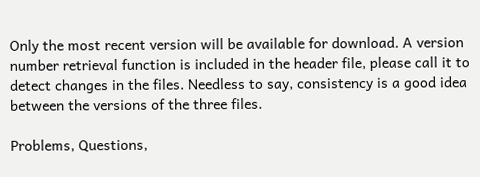Only the most recent version will be available for download. A version number retrieval function is included in the header file, please call it to detect changes in the files. Needless to say, consistency is a good idea between the versions of the three files.

Problems, Questions,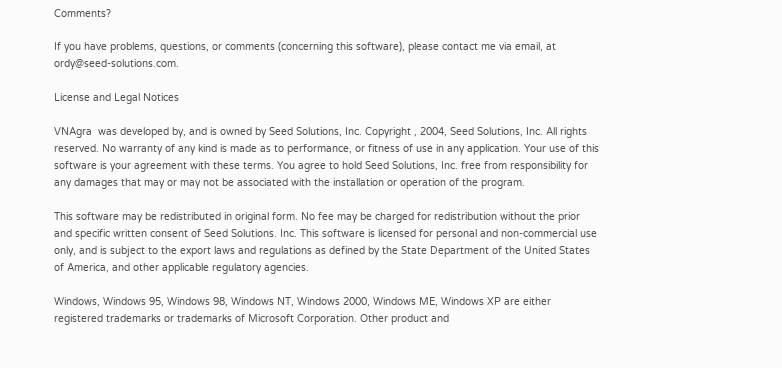Comments?

If you have problems, questions, or comments (concerning this software), please contact me via email, at ordy@seed-solutions.com.

License and Legal Notices

VNAgra  was developed by, and is owned by Seed Solutions, Inc. Copyright , 2004, Seed Solutions, Inc. All rights reserved. No warranty of any kind is made as to performance, or fitness of use in any application. Your use of this software is your agreement with these terms. You agree to hold Seed Solutions, Inc. free from responsibility for any damages that may or may not be associated with the installation or operation of the program.

This software may be redistributed in original form. No fee may be charged for redistribution without the prior and specific written consent of Seed Solutions. Inc. This software is licensed for personal and non-commercial use only, and is subject to the export laws and regulations as defined by the State Department of the United States of America, and other applicable regulatory agencies.

Windows, Windows 95, Windows 98, Windows NT, Windows 2000, Windows ME, Windows XP are either registered trademarks or trademarks of Microsoft Corporation. Other product and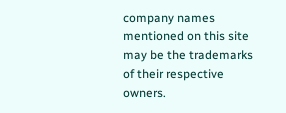company names mentioned on this site may be the trademarks of their respective owners.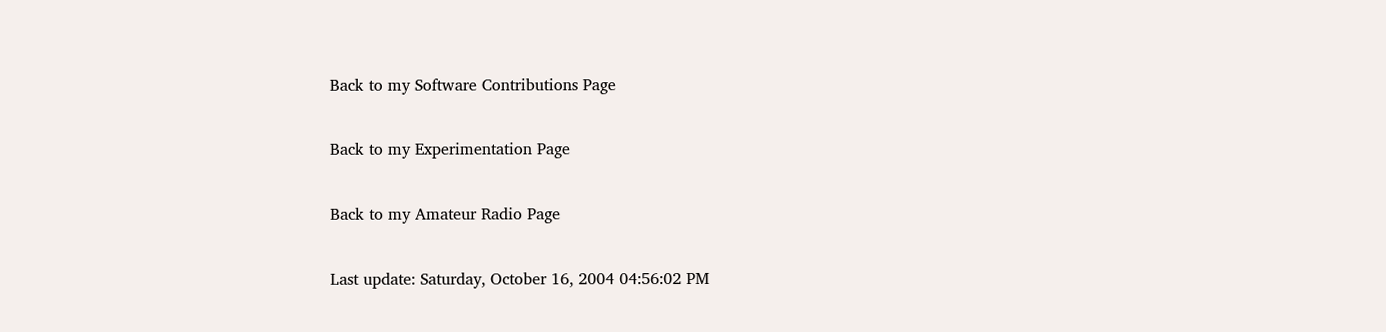Back to my Software Contributions Page

Back to my Experimentation Page

Back to my Amateur Radio Page

Last update: Saturday, October 16, 2004 04:56:02 PM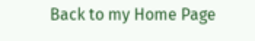Back to my Home Page